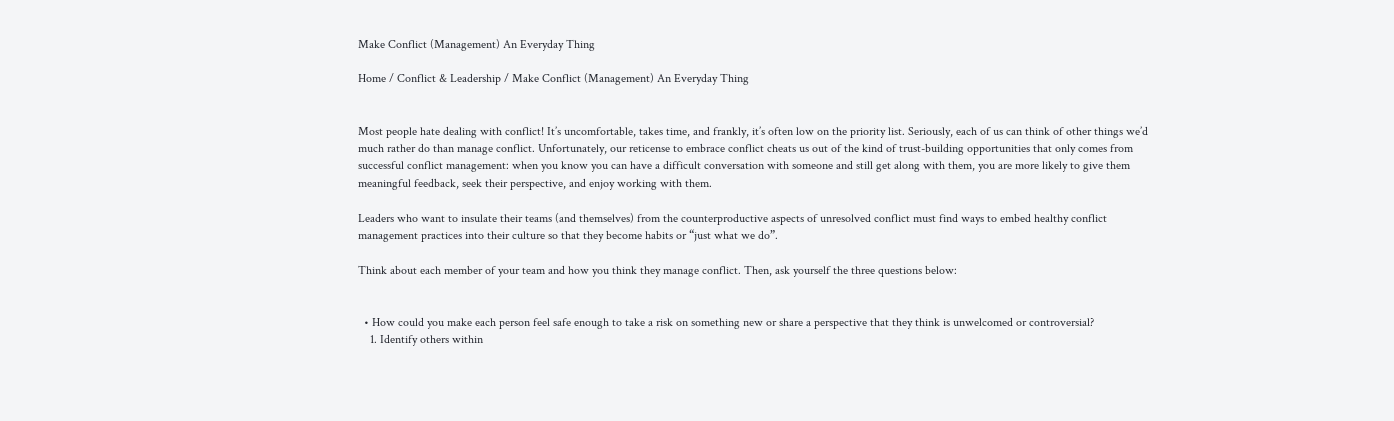Make Conflict (Management) An Everyday Thing

Home / Conflict & Leadership / Make Conflict (Management) An Everyday Thing


Most people hate dealing with conflict! It’s uncomfortable, takes time, and frankly, it’s often low on the priority list. Seriously, each of us can think of other things we’d much rather do than manage conflict. Unfortunately, our reticense to embrace conflict cheats us out of the kind of trust-building opportunities that only comes from successful conflict management: when you know you can have a difficult conversation with someone and still get along with them, you are more likely to give them meaningful feedback, seek their perspective, and enjoy working with them.

Leaders who want to insulate their teams (and themselves) from the counterproductive aspects of unresolved conflict must find ways to embed healthy conflict management practices into their culture so that they become habits or “just what we do”.

Think about each member of your team and how you think they manage conflict. Then, ask yourself the three questions below:


  • How could you make each person feel safe enough to take a risk on something new or share a perspective that they think is unwelcomed or controversial?
    1. Identify others within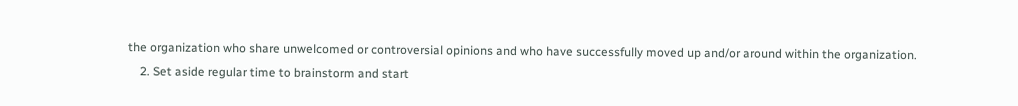the organization who share unwelcomed or controversial opinions and who have successfully moved up and/or around within the organization.
    2. Set aside regular time to brainstorm and start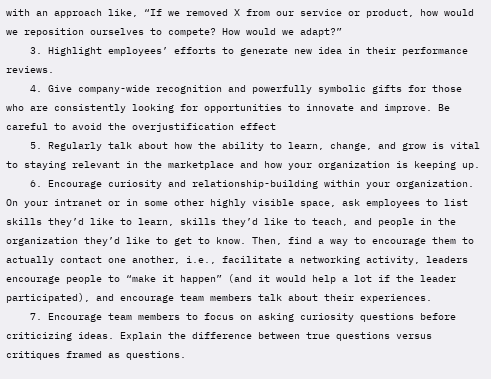with an approach like, “If we removed X from our service or product, how would we reposition ourselves to compete? How would we adapt?”
    3. Highlight employees’ efforts to generate new idea in their performance reviews.
    4. Give company-wide recognition and powerfully symbolic gifts for those who are consistently looking for opportunities to innovate and improve. Be careful to avoid the overjustification effect
    5. Regularly talk about how the ability to learn, change, and grow is vital to staying relevant in the marketplace and how your organization is keeping up.
    6. Encourage curiosity and relationship-building within your organization. On your intranet or in some other highly visible space, ask employees to list skills they’d like to learn, skills they’d like to teach, and people in the organization they’d like to get to know. Then, find a way to encourage them to actually contact one another, i.e., facilitate a networking activity, leaders encourage people to “make it happen” (and it would help a lot if the leader participated), and encourage team members talk about their experiences.
    7. Encourage team members to focus on asking curiosity questions before criticizing ideas. Explain the difference between true questions versus critiques framed as questions.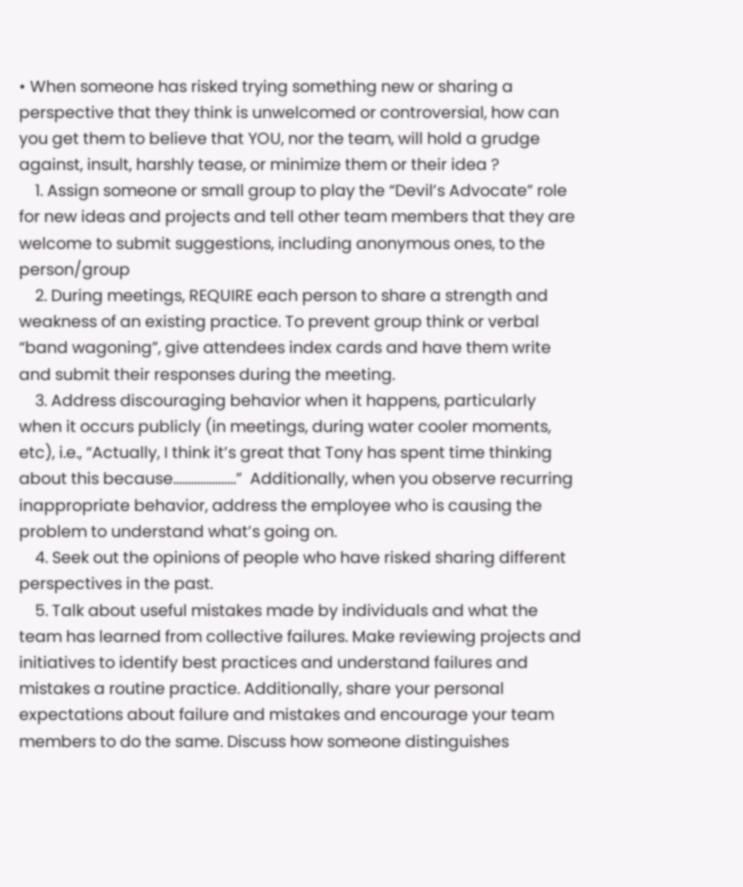• When someone has risked trying something new or sharing a perspective that they think is unwelcomed or controversial, how can you get them to believe that YOU, nor the team, will hold a grudge against, insult, harshly tease, or minimize them or their idea ?
    1. Assign someone or small group to play the “Devil’s Advocate” role for new ideas and projects and tell other team members that they are welcome to submit suggestions, including anonymous ones, to the person/group
    2. During meetings, REQUIRE each person to share a strength and weakness of an existing practice. To prevent group think or verbal “band wagoning”, give attendees index cards and have them write and submit their responses during the meeting.
    3. Address discouraging behavior when it happens, particularly when it occurs publicly (in meetings, during water cooler moments, etc), i.e., “Actually, I think it’s great that Tony has spent time thinking about this because…………………”  Additionally, when you observe recurring inappropriate behavior, address the employee who is causing the problem to understand what’s going on.
    4. Seek out the opinions of people who have risked sharing different perspectives in the past.
    5. Talk about useful mistakes made by individuals and what the team has learned from collective failures. Make reviewing projects and initiatives to identify best practices and understand failures and mistakes a routine practice. Additionally, share your personal expectations about failure and mistakes and encourage your team members to do the same. Discuss how someone distinguishes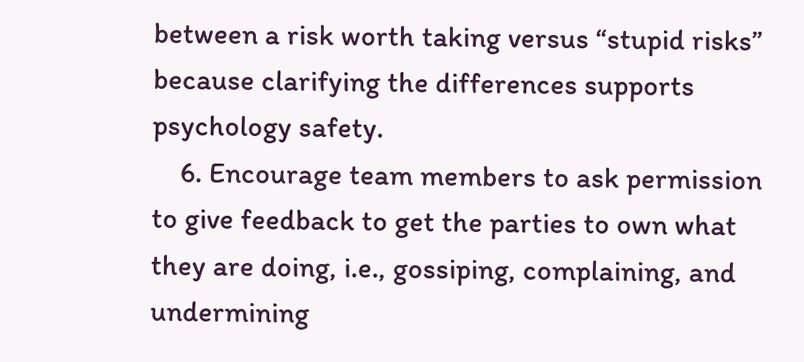between a risk worth taking versus “stupid risks” because clarifying the differences supports psychology safety.
    6. Encourage team members to ask permission to give feedback to get the parties to own what they are doing, i.e., gossiping, complaining, and undermining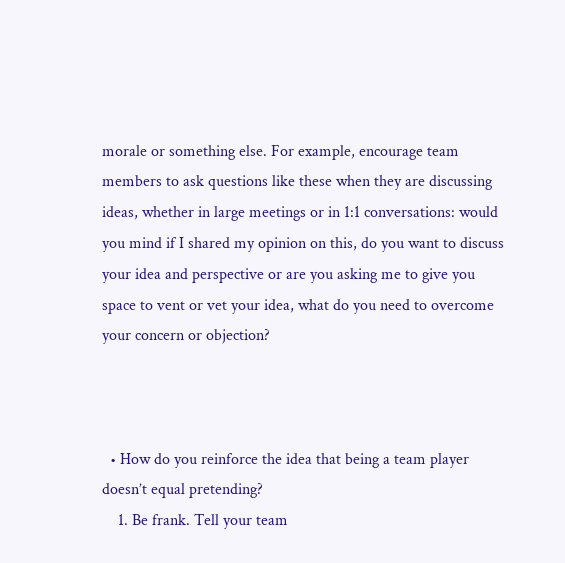morale or something else. For example, encourage team members to ask questions like these when they are discussing ideas, whether in large meetings or in 1:1 conversations: would you mind if I shared my opinion on this, do you want to discuss your idea and perspective or are you asking me to give you space to vent or vet your idea, what do you need to overcome your concern or objection?



  • How do you reinforce the idea that being a team player doesn’t equal pretending?
    1. Be frank. Tell your team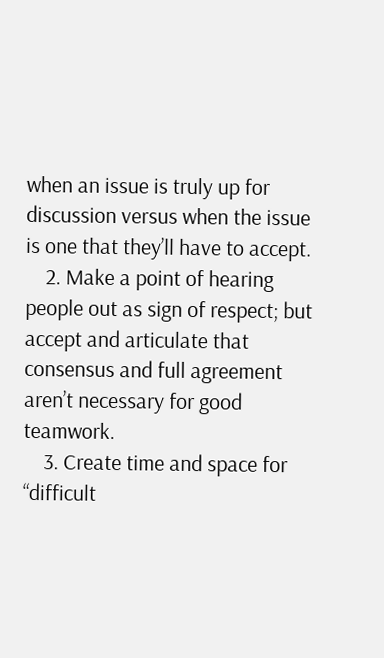when an issue is truly up for discussion versus when the issue is one that they’ll have to accept.
    2. Make a point of hearing people out as sign of respect; but accept and articulate that consensus and full agreement aren’t necessary for good teamwork.
    3. Create time and space for “difficult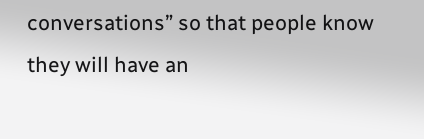conversations” so that people know they will have an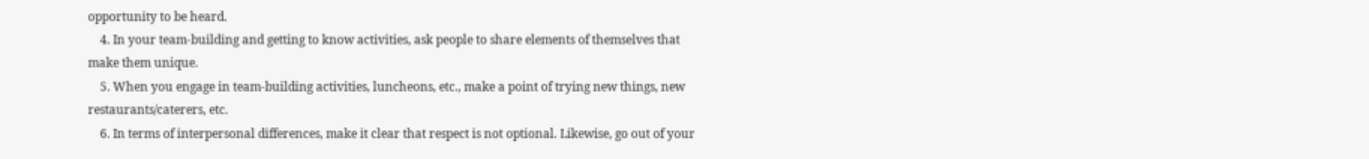opportunity to be heard.
    4. In your team-building and getting to know activities, ask people to share elements of themselves that make them unique.
    5. When you engage in team-building activities, luncheons, etc., make a point of trying new things, new restaurants/caterers, etc.
    6. In terms of interpersonal differences, make it clear that respect is not optional. Likewise, go out of your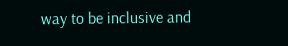way to be inclusive and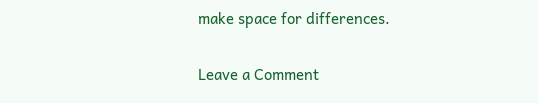make space for differences.

Leave a Comment